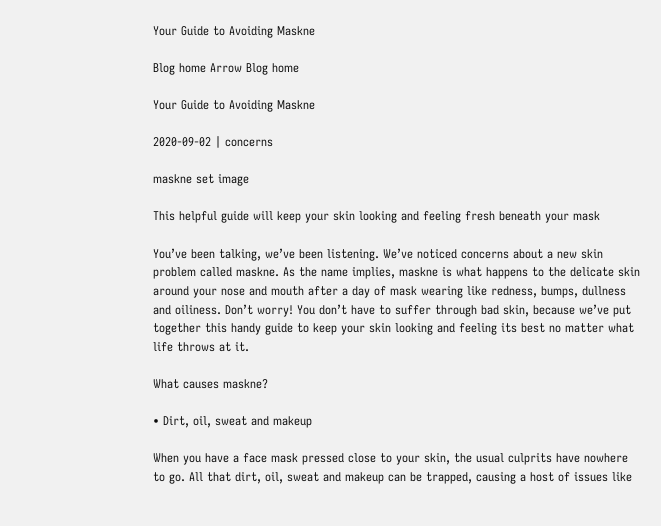Your Guide to Avoiding Maskne

Blog home Arrow Blog home

Your Guide to Avoiding Maskne

2020-09-02 | concerns

maskne set image

This helpful guide will keep your skin looking and feeling fresh beneath your mask

You’ve been talking, we’ve been listening. We’ve noticed concerns about a new skin problem called maskne. As the name implies, maskne is what happens to the delicate skin around your nose and mouth after a day of mask wearing like redness, bumps, dullness and oiliness. Don’t worry! You don’t have to suffer through bad skin, because we’ve put together this handy guide to keep your skin looking and feeling its best no matter what life throws at it.

What causes maskne?

• Dirt, oil, sweat and makeup

When you have a face mask pressed close to your skin, the usual culprits have nowhere to go. All that dirt, oil, sweat and makeup can be trapped, causing a host of issues like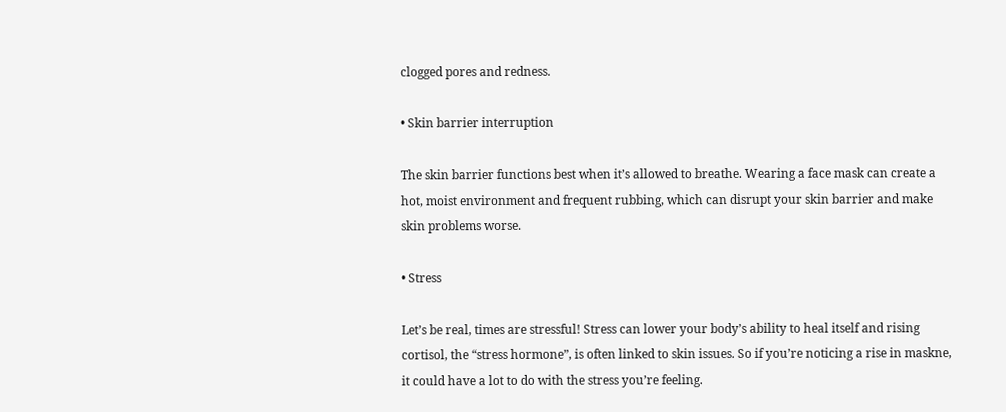clogged pores and redness.

• Skin barrier interruption

The skin barrier functions best when it’s allowed to breathe. Wearing a face mask can create a hot, moist environment and frequent rubbing, which can disrupt your skin barrier and make skin problems worse.

• Stress

Let’s be real, times are stressful! Stress can lower your body’s ability to heal itself and rising cortisol, the “stress hormone”, is often linked to skin issues. So if you’re noticing a rise in maskne, it could have a lot to do with the stress you’re feeling.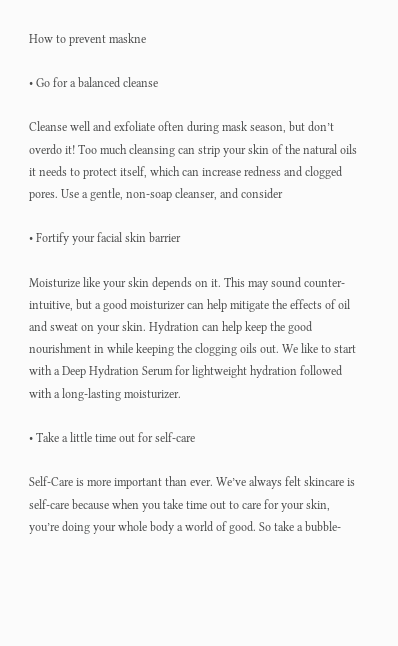How to prevent maskne

• Go for a balanced cleanse

Cleanse well and exfoliate often during mask season, but don’t overdo it! Too much cleansing can strip your skin of the natural oils it needs to protect itself, which can increase redness and clogged pores. Use a gentle, non-soap cleanser, and consider

• Fortify your facial skin barrier

Moisturize like your skin depends on it. This may sound counter-intuitive, but a good moisturizer can help mitigate the effects of oil and sweat on your skin. Hydration can help keep the good nourishment in while keeping the clogging oils out. We like to start with a Deep Hydration Serum for lightweight hydration followed with a long-lasting moisturizer.

• Take a little time out for self-care

Self-Care is more important than ever. We’ve always felt skincare is self-care because when you take time out to care for your skin, you’re doing your whole body a world of good. So take a bubble-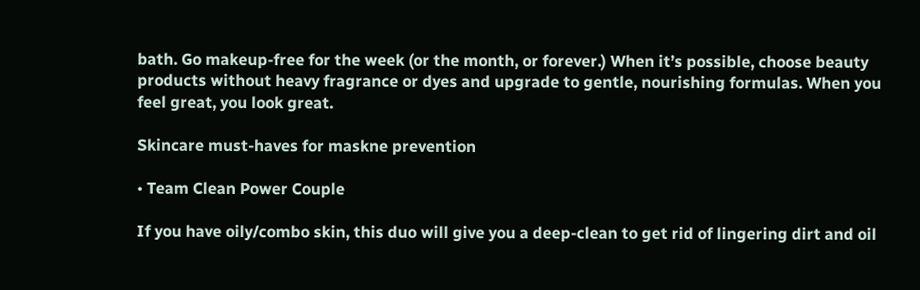bath. Go makeup-free for the week (or the month, or forever.) When it’s possible, choose beauty products without heavy fragrance or dyes and upgrade to gentle, nourishing formulas. When you feel great, you look great.

Skincare must-haves for maskne prevention

• Team Clean Power Couple

If you have oily/combo skin, this duo will give you a deep-clean to get rid of lingering dirt and oil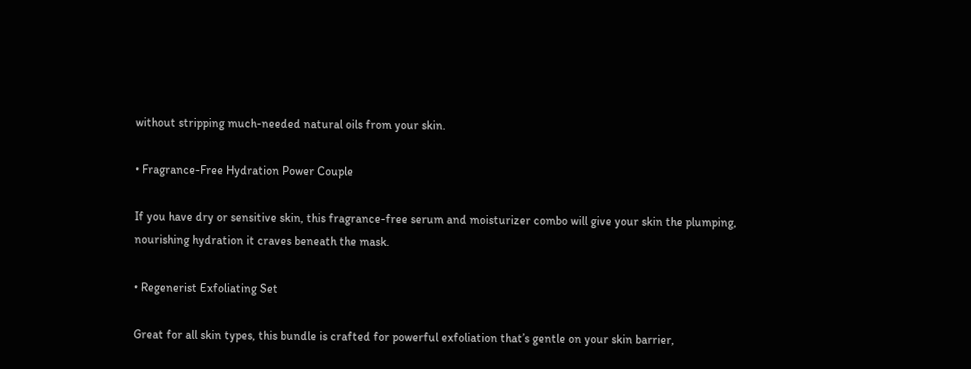without stripping much-needed natural oils from your skin.

• Fragrance-Free Hydration Power Couple

If you have dry or sensitive skin, this fragrance-free serum and moisturizer combo will give your skin the plumping, nourishing hydration it craves beneath the mask.

• Regenerist Exfoliating Set

Great for all skin types, this bundle is crafted for powerful exfoliation that’s gentle on your skin barrier,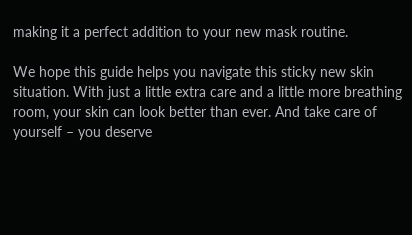making it a perfect addition to your new mask routine.

We hope this guide helps you navigate this sticky new skin situation. With just a little extra care and a little more breathing room, your skin can look better than ever. And take care of yourself – you deserve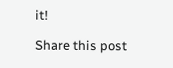it!

Share this post